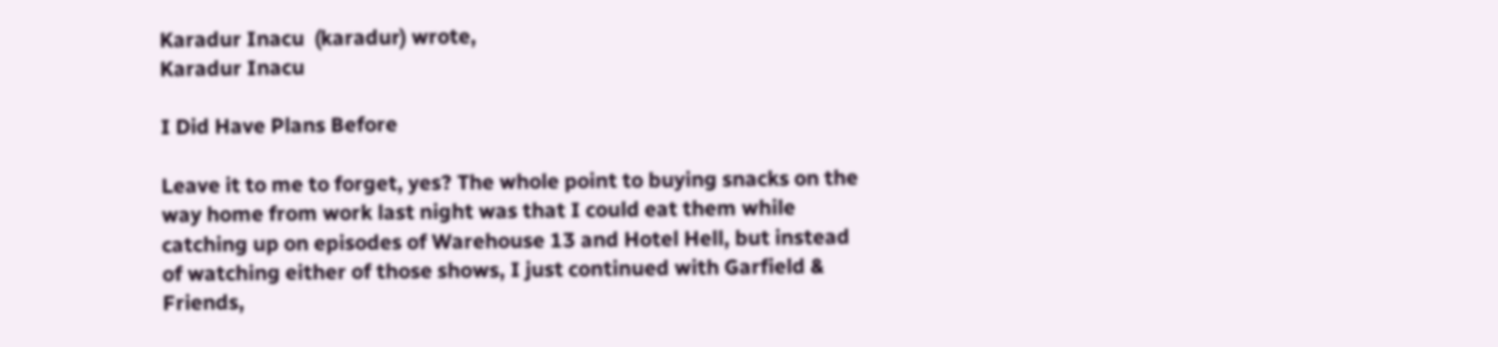Karadur Inacu  (karadur) wrote,
Karadur Inacu

I Did Have Plans Before

Leave it to me to forget, yes? The whole point to buying snacks on the way home from work last night was that I could eat them while catching up on episodes of Warehouse 13 and Hotel Hell, but instead of watching either of those shows, I just continued with Garfield & Friends,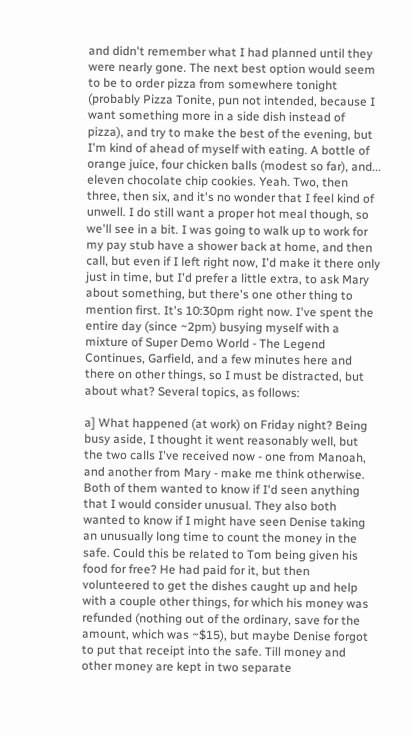and didn't remember what I had planned until they were nearly gone. The next best option would seem to be to order pizza from somewhere tonight (probably Pizza Tonite, pun not intended, because I want something more in a side dish instead of pizza), and try to make the best of the evening, but I'm kind of ahead of myself with eating. A bottle of orange juice, four chicken balls (modest so far), and... eleven chocolate chip cookies. Yeah. Two, then three, then six, and it's no wonder that I feel kind of unwell. I do still want a proper hot meal though, so we'll see in a bit. I was going to walk up to work for my pay stub have a shower back at home, and then call, but even if I left right now, I'd make it there only just in time, but I'd prefer a little extra, to ask Mary about something, but there's one other thing to mention first. It's 10:30pm right now. I've spent the entire day (since ~2pm) busying myself with a mixture of Super Demo World - The Legend Continues, Garfield, and a few minutes here and there on other things, so I must be distracted, but about what? Several topics, as follows:

a] What happened (at work) on Friday night? Being busy aside, I thought it went reasonably well, but the two calls I've received now - one from Manoah, and another from Mary - make me think otherwise. Both of them wanted to know if I'd seen anything that I would consider unusual. They also both wanted to know if I might have seen Denise taking an unusually long time to count the money in the safe. Could this be related to Tom being given his food for free? He had paid for it, but then volunteered to get the dishes caught up and help with a couple other things, for which his money was refunded (nothing out of the ordinary, save for the amount, which was ~$15), but maybe Denise forgot to put that receipt into the safe. Till money and other money are kept in two separate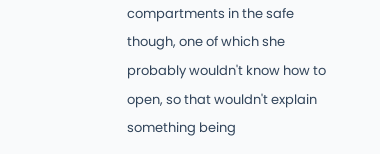compartments in the safe though, one of which she probably wouldn't know how to open, so that wouldn't explain something being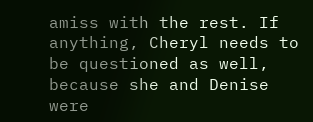amiss with the rest. If anything, Cheryl needs to be questioned as well, because she and Denise were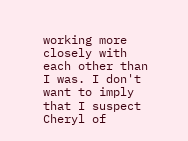working more closely with each other than I was. I don't want to imply that I suspect Cheryl of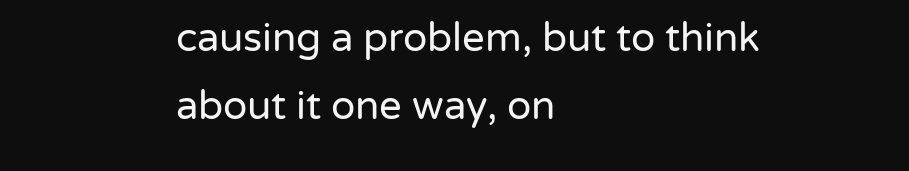causing a problem, but to think about it one way, on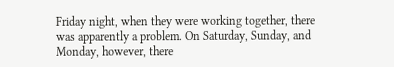Friday night, when they were working together, there was apparently a problem. On Saturday, Sunday, and Monday, however, there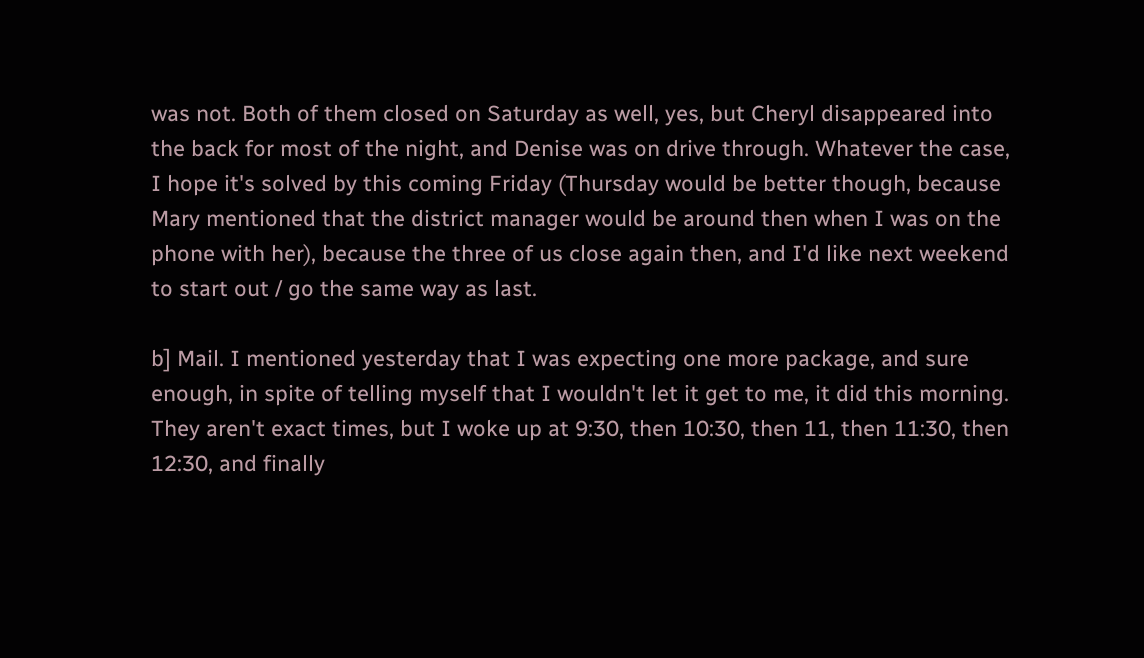was not. Both of them closed on Saturday as well, yes, but Cheryl disappeared into the back for most of the night, and Denise was on drive through. Whatever the case, I hope it's solved by this coming Friday (Thursday would be better though, because Mary mentioned that the district manager would be around then when I was on the phone with her), because the three of us close again then, and I'd like next weekend to start out / go the same way as last.

b] Mail. I mentioned yesterday that I was expecting one more package, and sure enough, in spite of telling myself that I wouldn't let it get to me, it did this morning. They aren't exact times, but I woke up at 9:30, then 10:30, then 11, then 11:30, then 12:30, and finally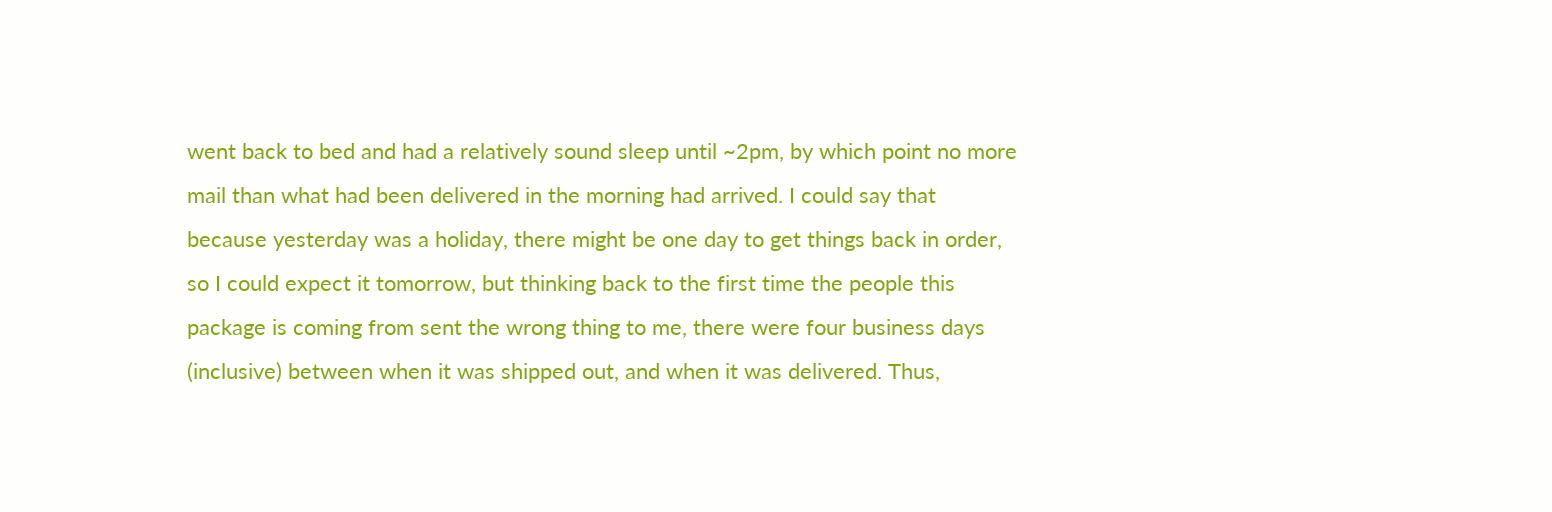went back to bed and had a relatively sound sleep until ~2pm, by which point no more mail than what had been delivered in the morning had arrived. I could say that because yesterday was a holiday, there might be one day to get things back in order, so I could expect it tomorrow, but thinking back to the first time the people this package is coming from sent the wrong thing to me, there were four business days (inclusive) between when it was shipped out, and when it was delivered. Thus,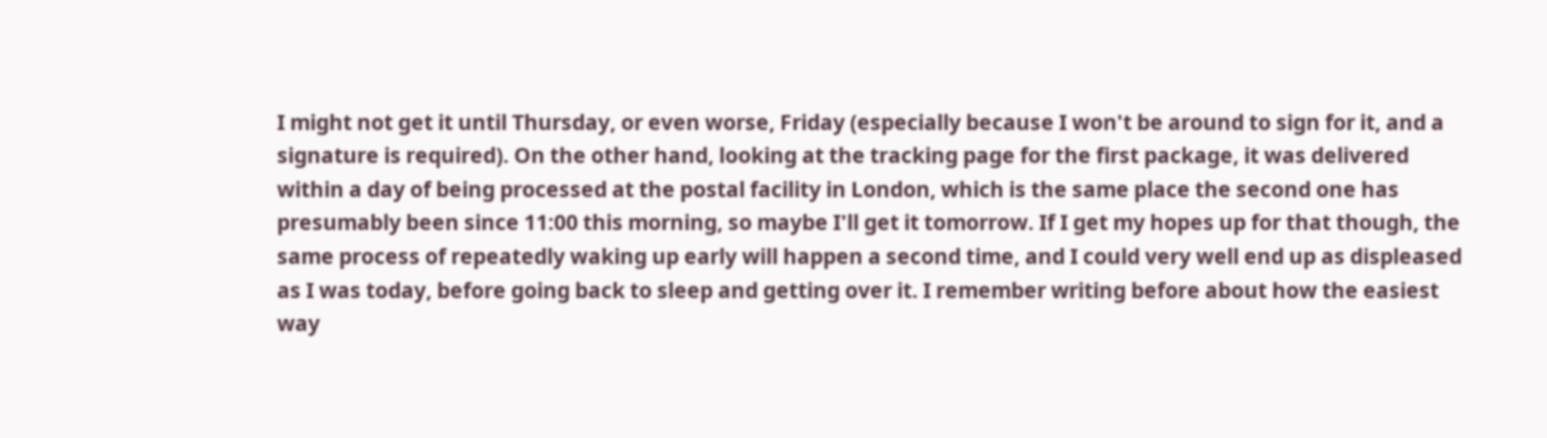I might not get it until Thursday, or even worse, Friday (especially because I won't be around to sign for it, and a signature is required). On the other hand, looking at the tracking page for the first package, it was delivered within a day of being processed at the postal facility in London, which is the same place the second one has presumably been since 11:00 this morning, so maybe I'll get it tomorrow. If I get my hopes up for that though, the same process of repeatedly waking up early will happen a second time, and I could very well end up as displeased as I was today, before going back to sleep and getting over it. I remember writing before about how the easiest way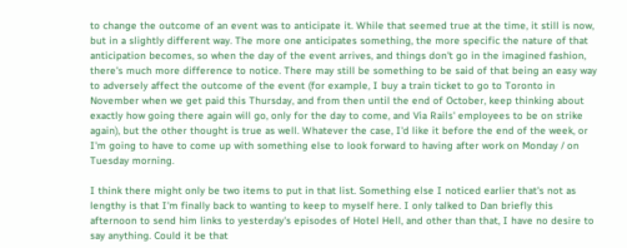to change the outcome of an event was to anticipate it. While that seemed true at the time, it still is now, but in a slightly different way. The more one anticipates something, the more specific the nature of that anticipation becomes, so when the day of the event arrives, and things don't go in the imagined fashion, there's much more difference to notice. There may still be something to be said of that being an easy way to adversely affect the outcome of the event (for example, I buy a train ticket to go to Toronto in November when we get paid this Thursday, and from then until the end of October, keep thinking about exactly how going there again will go, only for the day to come, and Via Rails' employees to be on strike again), but the other thought is true as well. Whatever the case, I'd like it before the end of the week, or I'm going to have to come up with something else to look forward to having after work on Monday / on Tuesday morning.

I think there might only be two items to put in that list. Something else I noticed earlier that's not as lengthy is that I'm finally back to wanting to keep to myself here. I only talked to Dan briefly this afternoon to send him links to yesterday's episodes of Hotel Hell, and other than that, I have no desire to say anything. Could it be that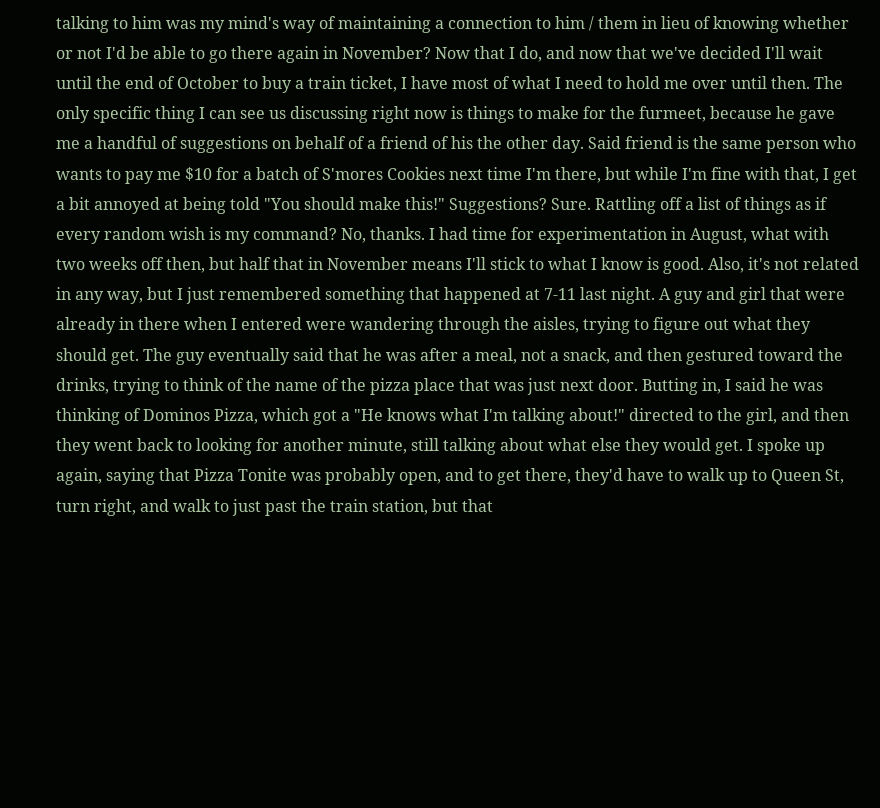talking to him was my mind's way of maintaining a connection to him / them in lieu of knowing whether or not I'd be able to go there again in November? Now that I do, and now that we've decided I'll wait until the end of October to buy a train ticket, I have most of what I need to hold me over until then. The only specific thing I can see us discussing right now is things to make for the furmeet, because he gave me a handful of suggestions on behalf of a friend of his the other day. Said friend is the same person who wants to pay me $10 for a batch of S'mores Cookies next time I'm there, but while I'm fine with that, I get a bit annoyed at being told "You should make this!" Suggestions? Sure. Rattling off a list of things as if every random wish is my command? No, thanks. I had time for experimentation in August, what with two weeks off then, but half that in November means I'll stick to what I know is good. Also, it's not related in any way, but I just remembered something that happened at 7-11 last night. A guy and girl that were already in there when I entered were wandering through the aisles, trying to figure out what they should get. The guy eventually said that he was after a meal, not a snack, and then gestured toward the drinks, trying to think of the name of the pizza place that was just next door. Butting in, I said he was thinking of Dominos Pizza, which got a "He knows what I'm talking about!" directed to the girl, and then they went back to looking for another minute, still talking about what else they would get. I spoke up again, saying that Pizza Tonite was probably open, and to get there, they'd have to walk up to Queen St, turn right, and walk to just past the train station, but that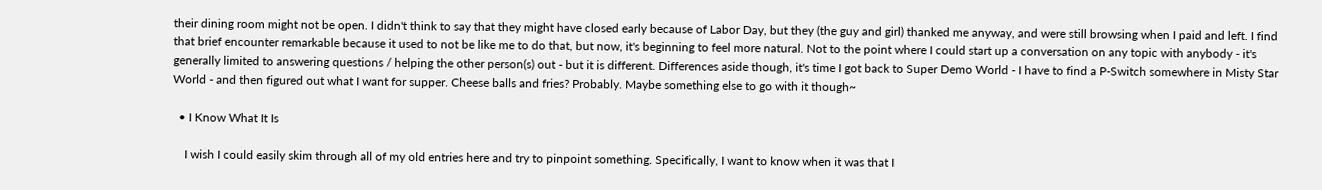their dining room might not be open. I didn't think to say that they might have closed early because of Labor Day, but they (the guy and girl) thanked me anyway, and were still browsing when I paid and left. I find that brief encounter remarkable because it used to not be like me to do that, but now, it's beginning to feel more natural. Not to the point where I could start up a conversation on any topic with anybody - it's generally limited to answering questions / helping the other person(s) out - but it is different. Differences aside though, it's time I got back to Super Demo World - I have to find a P-Switch somewhere in Misty Star World - and then figured out what I want for supper. Cheese balls and fries? Probably. Maybe something else to go with it though~

  • I Know What It Is

    I wish I could easily skim through all of my old entries here and try to pinpoint something. Specifically, I want to know when it was that I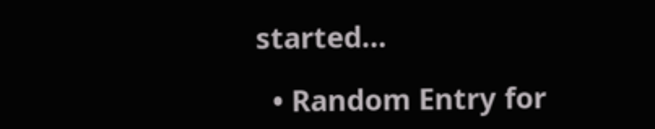started…

  • Random Entry for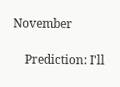November

    Prediction: I'll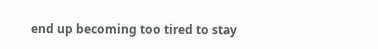end up becoming too tired to stay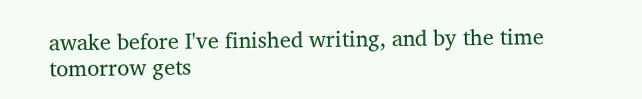awake before I've finished writing, and by the time tomorrow gets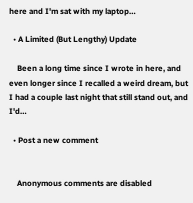here and I'm sat with my laptop…

  • A Limited (But Lengthy) Update

    Been a long time since I wrote in here, and even longer since I recalled a weird dream, but I had a couple last night that still stand out, and I'd…

  • Post a new comment


    Anonymous comments are disabled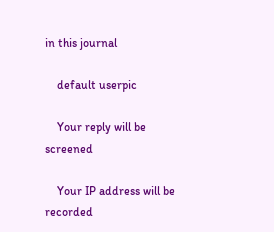in this journal

    default userpic

    Your reply will be screened

    Your IP address will be recorded